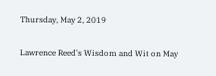Thursday, May 2, 2019

Lawrence Reed's Wisdom and Wit on May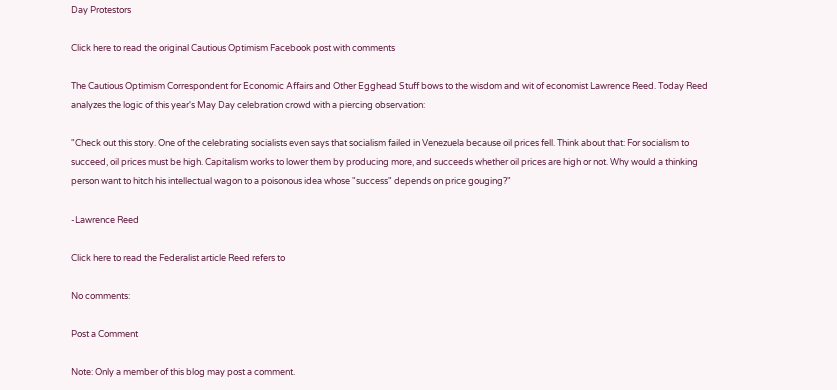Day Protestors

Click here to read the original Cautious Optimism Facebook post with comments

The Cautious Optimism Correspondent for Economic Affairs and Other Egghead Stuff bows to the wisdom and wit of economist Lawrence Reed. Today Reed analyzes the logic of this year's May Day celebration crowd with a piercing observation:

"Check out this story. One of the celebrating socialists even says that socialism failed in Venezuela because oil prices fell. Think about that: For socialism to succeed, oil prices must be high. Capitalism works to lower them by producing more, and succeeds whether oil prices are high or not. Why would a thinking person want to hitch his intellectual wagon to a poisonous idea whose "success" depends on price gouging?"

-Lawrence Reed

Click here to read the Federalist article Reed refers to

No comments:

Post a Comment

Note: Only a member of this blog may post a comment.